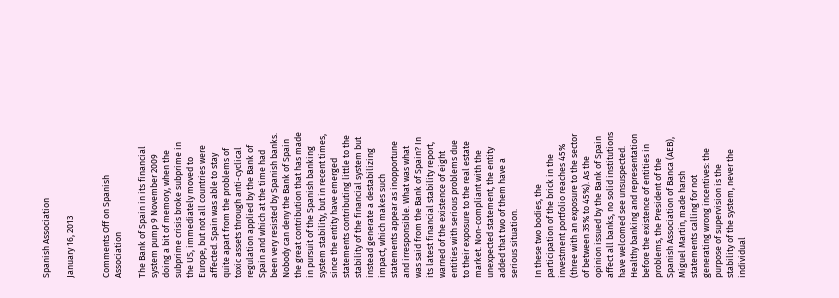Spanish Association

January 16, 2013


Comments Off on Spanish Association

The Bank of Spain in its financial system pump 9 November 2009 doing a bit of memory, when the subprime crisis broke subprime in the US, immediately moved to Europe, but not all countries were affected. Spain was able to stay quite apart from the problems of toxic assets through anti-cyclical regulation applied by the Bank of Spain and which at the time had been very resisted by Spanish banks. Nobody can deny the Bank of Spain the great contribution that has made in pursuit of the Spanish banking system stability, but in recent times, since the entity have emerged statements contributing little to the stability of the financial system but instead generate a destabilizing impact, which makes such statements appear as inopportune and irresponsible. What was what was said from the Bank of Spain? In its latest financial stability report, warned of the existence of eight entities with serious problems due to their exposure to the real estate market. Non-compliant with the unexpected statement, the entity added that two of them have a serious situation.

In these two bodies, the participation of the brick in the investment portfolio reaches 45% (three with an exposure to the sector of between 35% to 45%). As the opinion issued by the Bank of Spain affect all banks, no solid institutions have welcomed see unsuspected. Healthy banking and representation before the existence of entities in problems, the President of the Spanish Association of Banca (AEB), Miguel Martin, made harsh statements calling for not generating wrong incentives: the purpose of supervision is the stability of the system, never the individual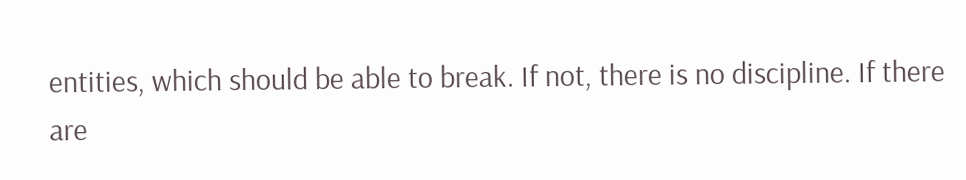entities, which should be able to break. If not, there is no discipline. If there are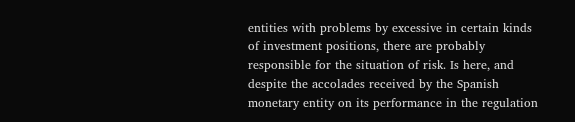entities with problems by excessive in certain kinds of investment positions, there are probably responsible for the situation of risk. Is here, and despite the accolades received by the Spanish monetary entity on its performance in the regulation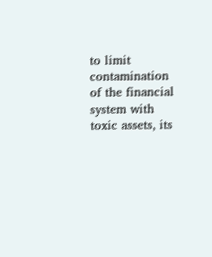to limit contamination of the financial system with toxic assets, its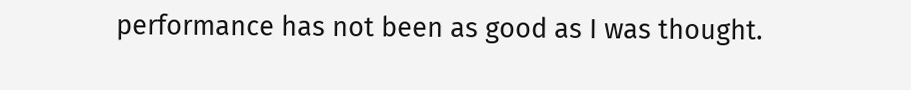performance has not been as good as I was thought.